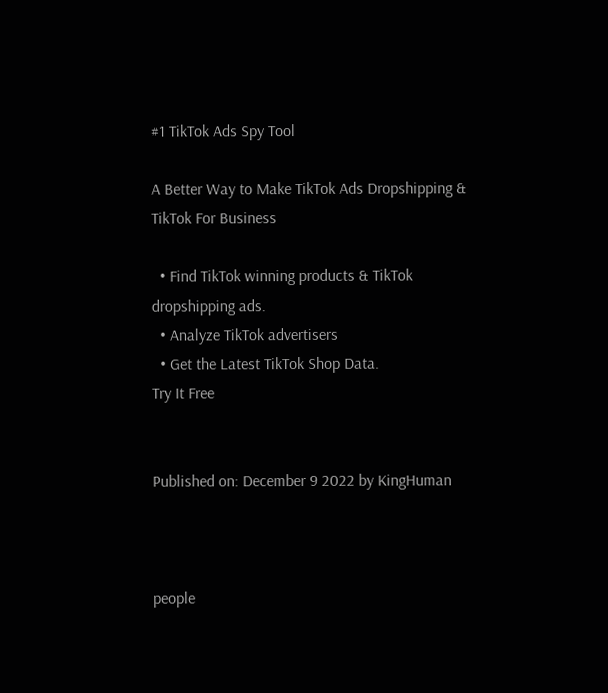#1 TikTok Ads Spy Tool

A Better Way to Make TikTok Ads Dropshipping & TikTok For Business

  • Find TikTok winning products & TikTok dropshipping ads.
  • Analyze TikTok advertisers
  • Get the Latest TikTok Shop Data.
Try It Free


Published on: December 9 2022 by KingHuman



people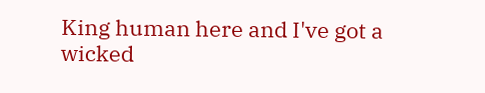King human here and I've got a
wicked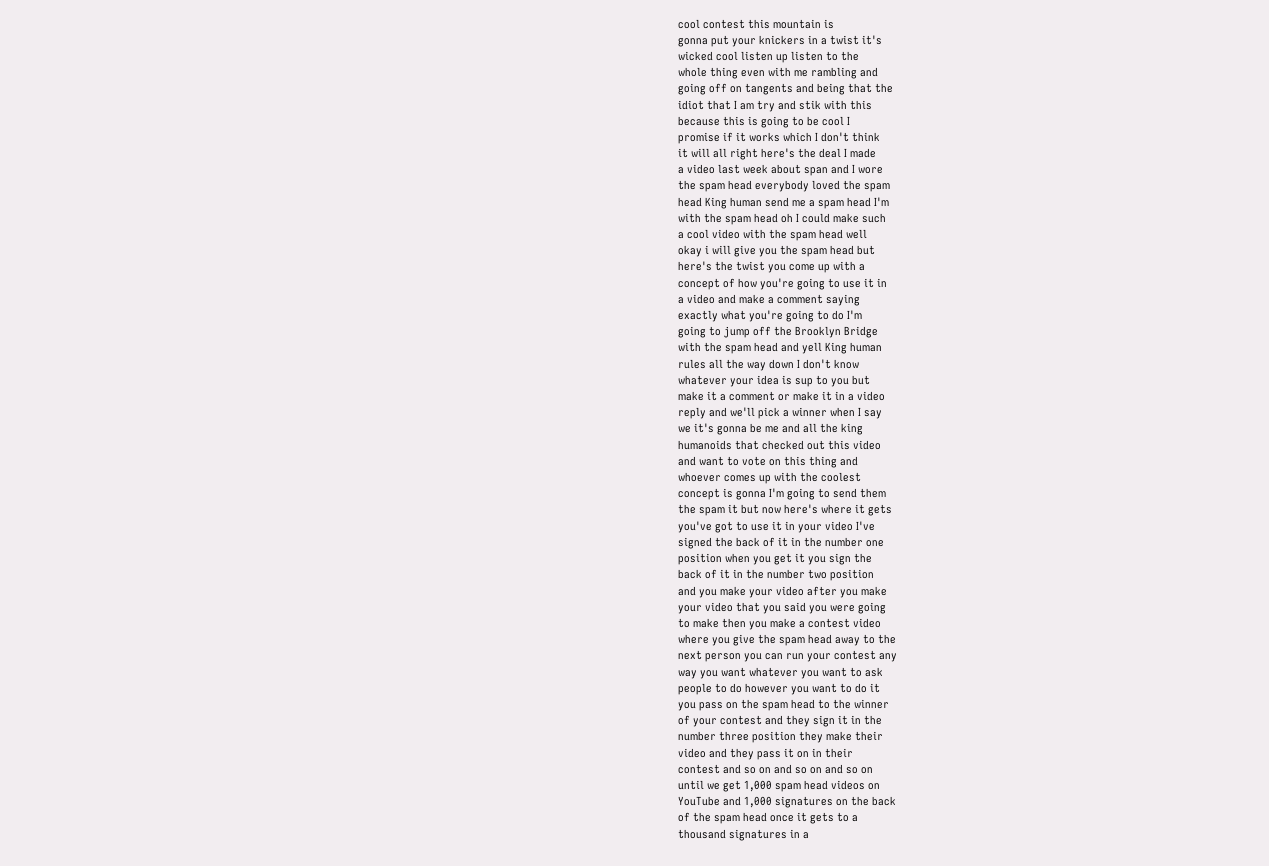cool contest this mountain is
gonna put your knickers in a twist it's
wicked cool listen up listen to the
whole thing even with me rambling and
going off on tangents and being that the
idiot that I am try and stik with this
because this is going to be cool I
promise if it works which I don't think
it will all right here's the deal I made
a video last week about span and I wore
the spam head everybody loved the spam
head King human send me a spam head I'm
with the spam head oh I could make such
a cool video with the spam head well
okay i will give you the spam head but
here's the twist you come up with a
concept of how you're going to use it in
a video and make a comment saying
exactly what you're going to do I'm
going to jump off the Brooklyn Bridge
with the spam head and yell King human
rules all the way down I don't know
whatever your idea is sup to you but
make it a comment or make it in a video
reply and we'll pick a winner when I say
we it's gonna be me and all the king
humanoids that checked out this video
and want to vote on this thing and
whoever comes up with the coolest
concept is gonna I'm going to send them
the spam it but now here's where it gets
you've got to use it in your video I've
signed the back of it in the number one
position when you get it you sign the
back of it in the number two position
and you make your video after you make
your video that you said you were going
to make then you make a contest video
where you give the spam head away to the
next person you can run your contest any
way you want whatever you want to ask
people to do however you want to do it
you pass on the spam head to the winner
of your contest and they sign it in the
number three position they make their
video and they pass it on in their
contest and so on and so on and so on
until we get 1,000 spam head videos on
YouTube and 1,000 signatures on the back
of the spam head once it gets to a
thousand signatures in a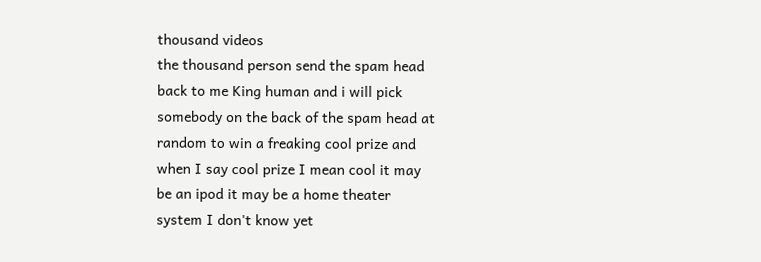thousand videos
the thousand person send the spam head
back to me King human and i will pick
somebody on the back of the spam head at
random to win a freaking cool prize and
when I say cool prize I mean cool it may
be an ipod it may be a home theater
system I don't know yet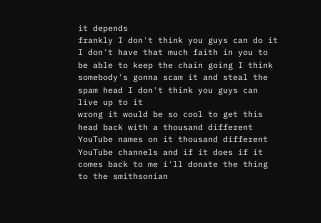it depends
frankly I don't think you guys can do it
I don't have that much faith in you to
be able to keep the chain going I think
somebody's gonna scam it and steal the
spam head I don't think you guys can
live up to it
wrong it would be so cool to get this
head back with a thousand different
YouTube names on it thousand different
YouTube channels and if it does if it
comes back to me i'll donate the thing
to the smithsonian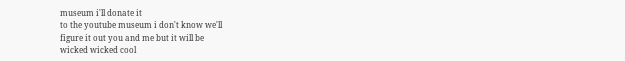museum i'll donate it
to the youtube museum i don't know we'll
figure it out you and me but it will be
wicked wicked cool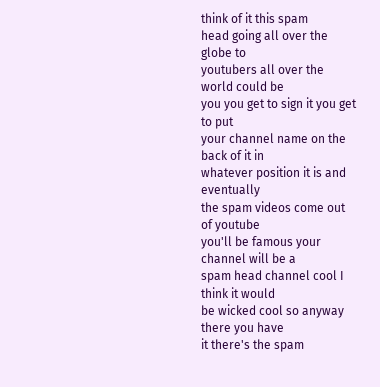think of it this spam
head going all over the globe to
youtubers all over the world could be
you you get to sign it you get to put
your channel name on the back of it in
whatever position it is and eventually
the spam videos come out of youtube
you'll be famous your channel will be a
spam head channel cool I think it would
be wicked cool so anyway there you have
it there's the spam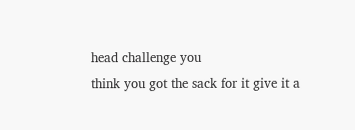head challenge you
think you got the sack for it give it a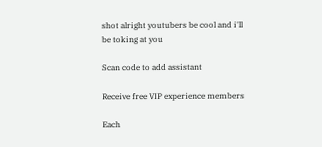shot alright youtubers be cool and i'll
be toking at you

Scan code to add assistant

Receive free VIP experience members

Each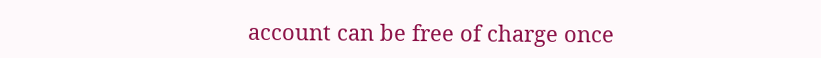account can be free of charge once